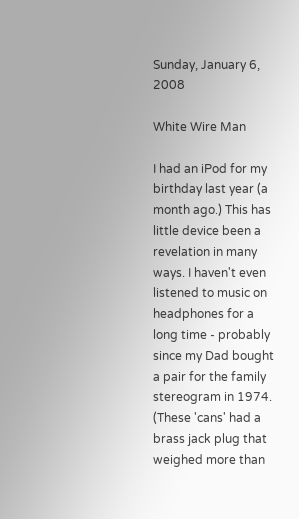Sunday, January 6, 2008

White Wire Man

I had an iPod for my birthday last year (a month ago.) This has little device been a revelation in many ways. I haven't even listened to music on headphones for a long time - probably since my Dad bought a pair for the family stereogram in 1974. (These 'cans' had a brass jack plug that weighed more than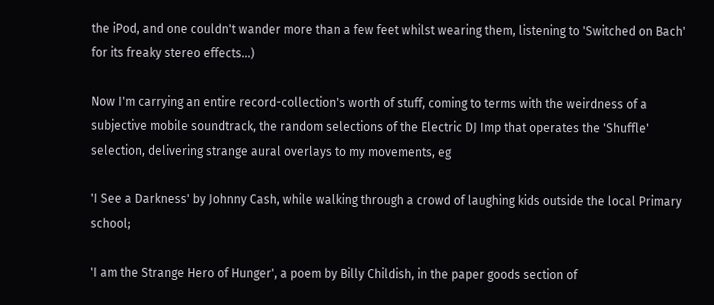the iPod, and one couldn't wander more than a few feet whilst wearing them, listening to 'Switched on Bach' for its freaky stereo effects...)

Now I'm carrying an entire record-collection's worth of stuff, coming to terms with the weirdness of a subjective mobile soundtrack, the random selections of the Electric DJ Imp that operates the 'Shuffle' selection, delivering strange aural overlays to my movements, eg

'I See a Darkness' by Johnny Cash, while walking through a crowd of laughing kids outside the local Primary school;

'I am the Strange Hero of Hunger', a poem by Billy Childish, in the paper goods section of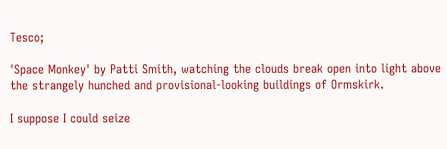Tesco;

'Space Monkey' by Patti Smith, watching the clouds break open into light above the strangely hunched and provisional-looking buildings of Ormskirk.

I suppose I could seize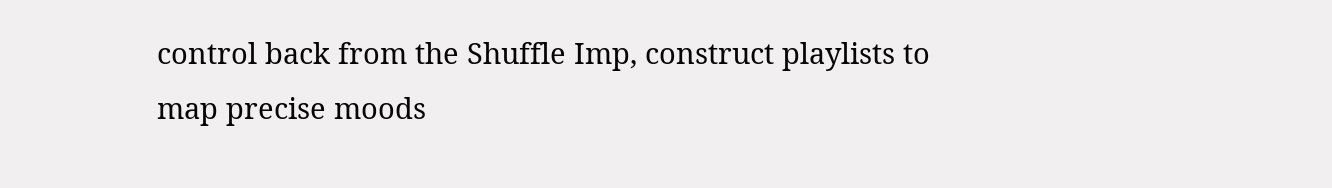control back from the Shuffle Imp, construct playlists to map precise moods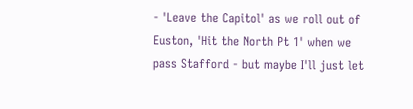- 'Leave the Capitol' as we roll out of Euston, 'Hit the North Pt 1' when we pass Stafford - but maybe I'll just let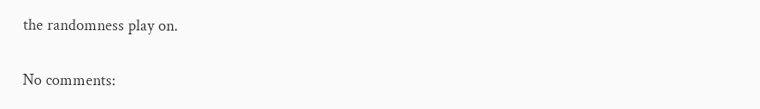the randomness play on.

No comments: